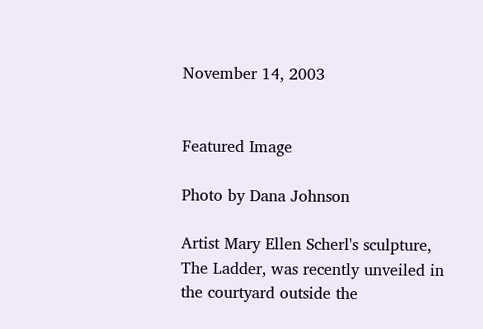November 14, 2003


Featured Image

Photo by Dana Johnson

Artist Mary Ellen Scherl's sculpture, The Ladder, was recently unveiled in the courtyard outside the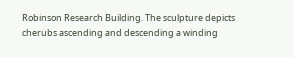Robinson Research Building. The sculpture depicts cherubs ascending and descending a winding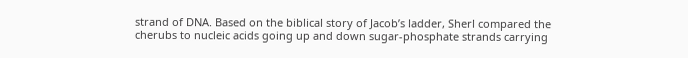strand of DNA. Based on the biblical story of Jacob’s ladder, Sherl compared the cherubs to nucleic acids going up and down sugar-phosphate strands carrying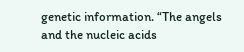genetic information. “The angels and the nucleic acids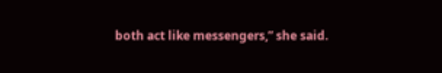both act like messengers,” she said.